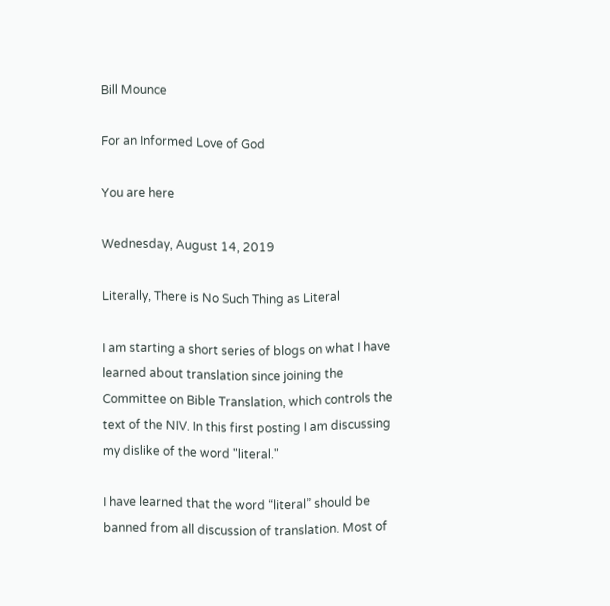Bill Mounce

For an Informed Love of God

You are here

Wednesday, August 14, 2019

Literally, There is No Such Thing as Literal

I am starting a short series of blogs on what I have learned about translation since joining the Committee on Bible Translation, which controls the text of the NIV. In this first posting I am discussing my dislike of the word "literal."

I have learned that the word “literal” should be banned from all discussion of translation. Most of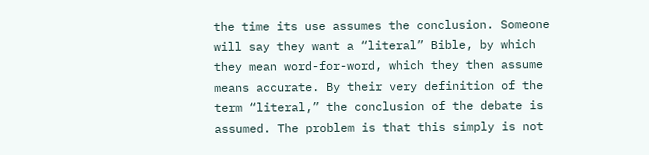the time its use assumes the conclusion. Someone will say they want a “literal” Bible, by which they mean word-for-word, which they then assume means accurate. By their very definition of the term “literal,” the conclusion of the debate is assumed. The problem is that this simply is not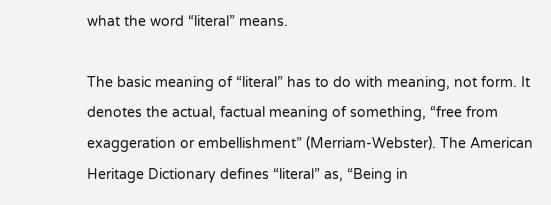what the word “literal” means.

The basic meaning of “literal” has to do with meaning, not form. It denotes the actual, factual meaning of something, “free from exaggeration or embellishment” (Merriam-Webster). The American Heritage Dictionary defines “literal” as, “Being in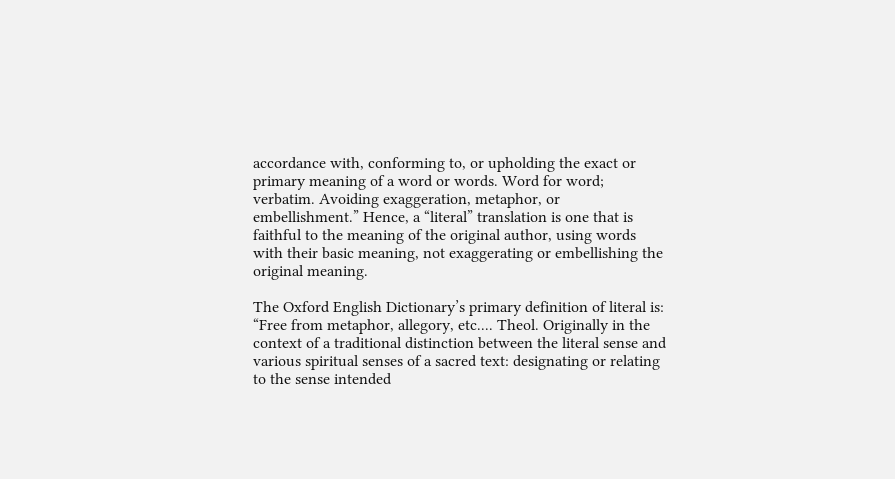accordance with, conforming to, or upholding the exact or primary meaning of a word or words. Word for word; verbatim. Avoiding exaggeration, metaphor, or embellishment.” Hence, a “literal” translation is one that is faithful to the meaning of the original author, using words with their basic meaning, not exaggerating or embellishing the original meaning.

The Oxford English Dictionary’s primary definition of literal is: “Free from metaphor, allegory, etc.... Theol. Originally in the context of a traditional distinction between the literal sense and various spiritual senses of a sacred text: designating or relating to the sense intended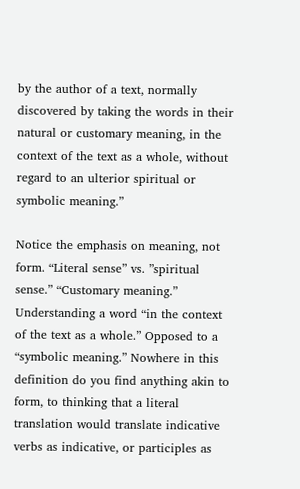by the author of a text, normally discovered by taking the words in their natural or customary meaning, in the context of the text as a whole, without regard to an ulterior spiritual or symbolic meaning.”

Notice the emphasis on meaning, not form. “Literal sense” vs. ”spiritual sense.” “Customary meaning.” Understanding a word “in the context of the text as a whole.” Opposed to a “symbolic meaning.” Nowhere in this definition do you find anything akin to form, to thinking that a literal translation would translate indicative verbs as indicative, or participles as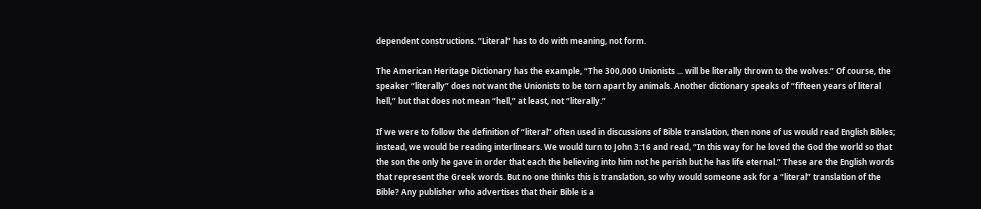dependent constructions. “Literal” has to do with meaning, not form.

The American Heritage Dictionary has the example, “The 300,000 Unionists ... will be literally thrown to the wolves.” Of course, the speaker “literally” does not want the Unionists to be torn apart by animals. Another dictionary speaks of “fifteen years of literal hell,” but that does not mean “hell‚” at least, not “literally.”

If we were to follow the definition of “literal” often used in discussions of Bible translation, then none of us would read English Bibles; instead, we would be reading interlinears. We would turn to John 3:16 and read, “In this way for he loved the God the world so that the son the only he gave in order that each the believing into him not he perish but he has life eternal.” These are the English words that represent the Greek words. But no one thinks this is translation, so why would someone ask for a “literal” translation of the Bible? Any publisher who advertises that their Bible is a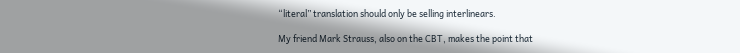“literal” translation should only be selling interlinears.

My friend Mark Strauss, also on the CBT, makes the point that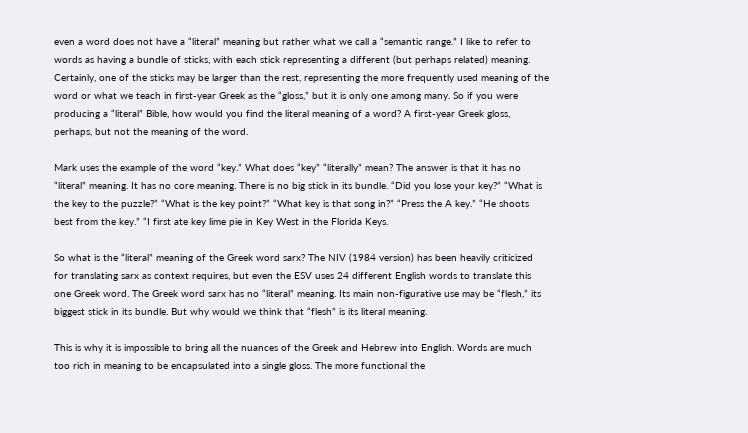even a word does not have a “literal” meaning but rather what we call a “semantic range.” I like to refer to words as having a bundle of sticks, with each stick representing a different (but perhaps related) meaning. Certainly, one of the sticks may be larger than the rest, representing the more frequently used meaning of the word or what we teach in first-year Greek as the “gloss,” but it is only one among many. So if you were producing a “literal” Bible, how would you find the literal meaning of a word? A first-year Greek gloss, perhaps, but not the meaning of the word.

Mark uses the example of the word “key.” What does “key” “literally” mean? The answer is that it has no “literal” meaning. It has no core meaning. There is no big stick in its bundle. “Did you lose your key?” “What is the key to the puzzle?” “What is the key point?” “What key is that song in?” “Press the A key.” “He shoots best from the key.” “I first ate key lime pie in Key West in the Florida Keys.

So what is the “literal” meaning of the Greek word sarx? The NIV (1984 version) has been heavily criticized for translating sarx as context requires, but even the ESV uses 24 different English words to translate this one Greek word. The Greek word sarx has no “literal” meaning. Its main non-figurative use may be “flesh,” its biggest stick in its bundle. But why would we think that “flesh” is its literal meaning.

This is why it is impossible to bring all the nuances of the Greek and Hebrew into English. Words are much too rich in meaning to be encapsulated into a single gloss. The more functional the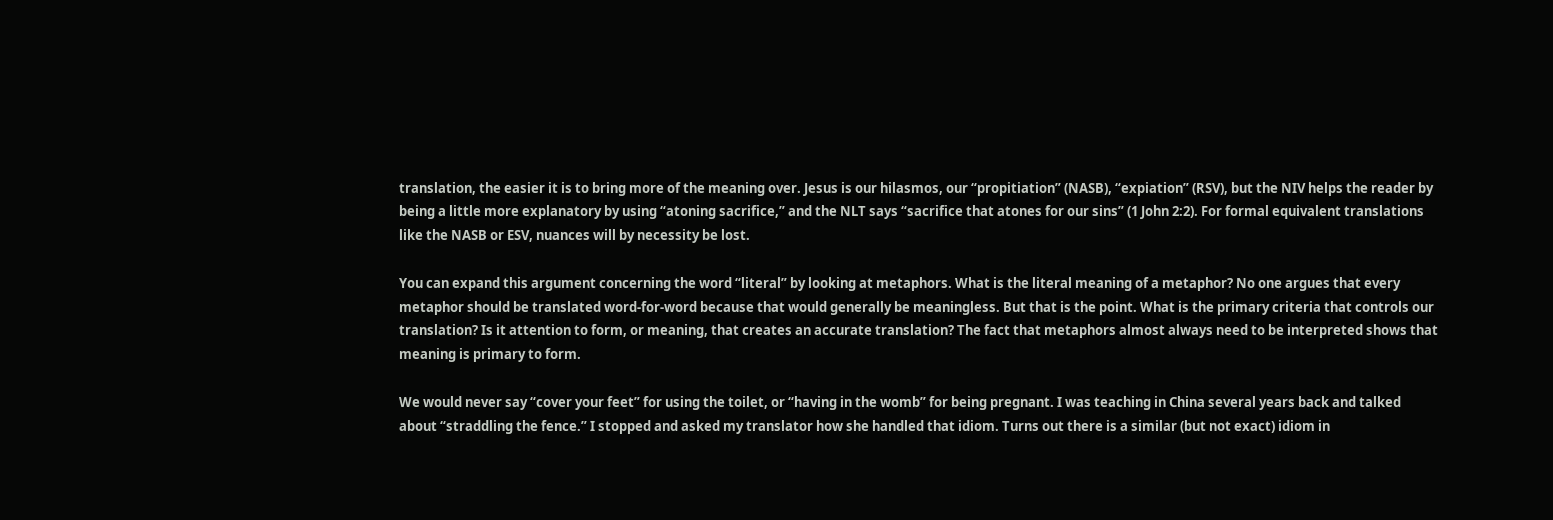translation, the easier it is to bring more of the meaning over. Jesus is our hilasmos, our “propitiation” (NASB), “expiation” (RSV), but the NIV helps the reader by being a little more explanatory by using “atoning sacrifice,” and the NLT says “sacrifice that atones for our sins” (1 John 2:2). For formal equivalent translations like the NASB or ESV, nuances will by necessity be lost.

You can expand this argument concerning the word “literal” by looking at metaphors. What is the literal meaning of a metaphor? No one argues that every metaphor should be translated word-for-word because that would generally be meaningless. But that is the point. What is the primary criteria that controls our translation? Is it attention to form, or meaning, that creates an accurate translation? The fact that metaphors almost always need to be interpreted shows that meaning is primary to form.

We would never say “cover your feet” for using the toilet, or “having in the womb” for being pregnant. I was teaching in China several years back and talked about “straddling the fence.” I stopped and asked my translator how she handled that idiom. Turns out there is a similar (but not exact) idiom in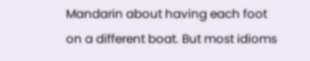Mandarin about having each foot on a different boat. But most idioms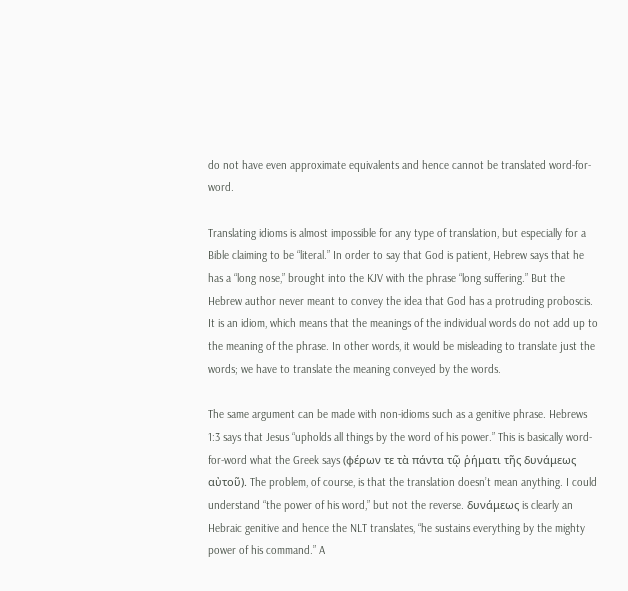do not have even approximate equivalents and hence cannot be translated word-for-word.

Translating idioms is almost impossible for any type of translation, but especially for a Bible claiming to be “literal.” In order to say that God is patient, Hebrew says that he has a “long nose,” brought into the KJV with the phrase “long suffering.” But the Hebrew author never meant to convey the idea that God has a protruding proboscis. It is an idiom, which means that the meanings of the individual words do not add up to the meaning of the phrase. In other words, it would be misleading to translate just the words; we have to translate the meaning conveyed by the words.

The same argument can be made with non-idioms such as a genitive phrase. Hebrews 1:3 says that Jesus “upholds all things by the word of his power.” This is basically word-for-word what the Greek says (φέρων τε τὰ πάντα τῷ ῥήματι τῆς δυνάμεως αὐτοῦ). The problem, of course, is that the translation doesn’t mean anything. I could understand “the power of his word,” but not the reverse. δυνάμεως is clearly an Hebraic genitive and hence the NLT translates, “he sustains everything by the mighty power of his command.” A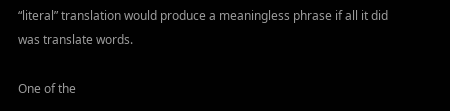“literal” translation would produce a meaningless phrase if all it did was translate words.

One of the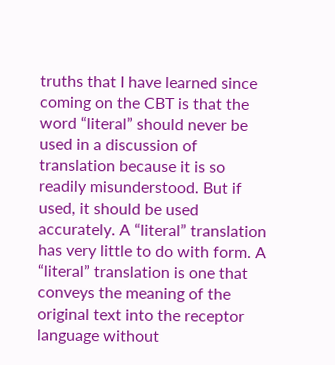truths that I have learned since coming on the CBT is that the word “literal” should never be used in a discussion of translation because it is so readily misunderstood. But if used, it should be used accurately. A “literal” translation has very little to do with form. A “literal” translation is one that conveys the meaning of the original text into the receptor language without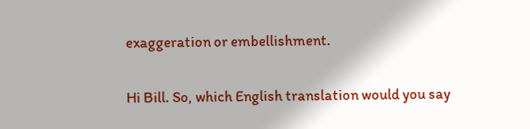exaggeration or embellishment.


Hi Bill. So, which English translation would you say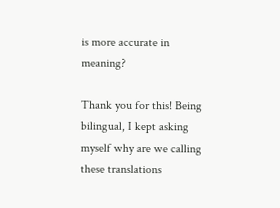is more accurate in meaning?

Thank you for this! Being bilingual, I kept asking myself why are we calling these translations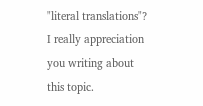"literal translations"? I really appreciation you writing about this topic.